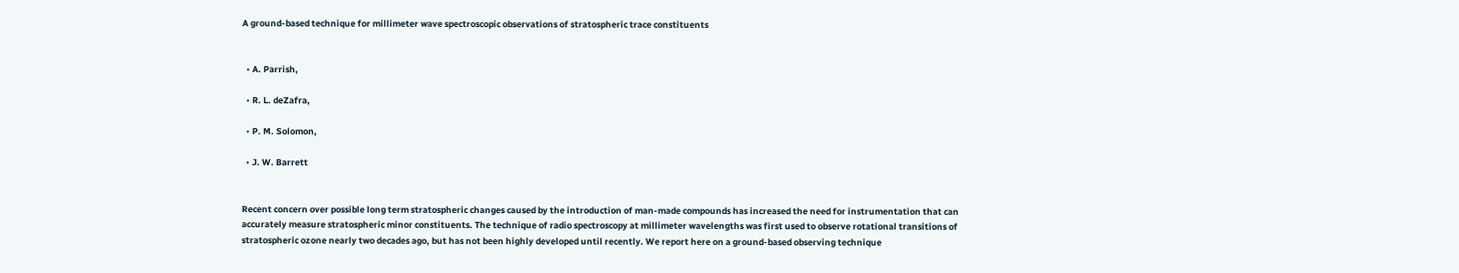A ground-based technique for millimeter wave spectroscopic observations of stratospheric trace constituents


  • A. Parrish,

  • R. L. deZafra,

  • P. M. Solomon,

  • J. W. Barrett


Recent concern over possible long term stratospheric changes caused by the introduction of man-made compounds has increased the need for instrumentation that can accurately measure stratospheric minor constituents. The technique of radio spectroscopy at millimeter wavelengths was first used to observe rotational transitions of stratospheric ozone nearly two decades ago, but has not been highly developed until recently. We report here on a ground-based observing technique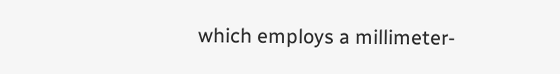which employs a millimeter-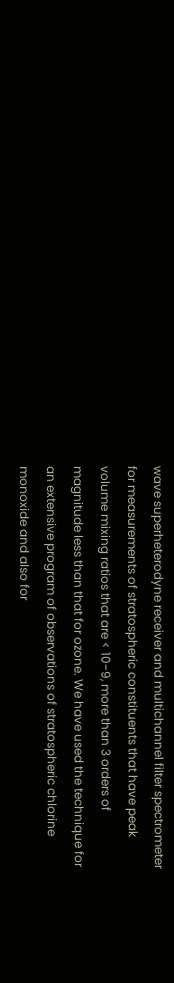wave superheterodyne receiver and multichannel filter spectrometer for measurements of stratospheric constituents that have peak volume mixing ratios that are < 10−9, more than 3 orders of magnitude less than that for ozone. We have used the technique for an extensive program of observations of stratospheric chlorine monoxide and also for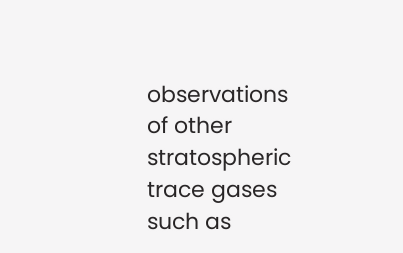observations of other stratospheric trace gases such as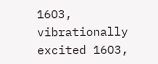16O3, vibrationally excited 16O3,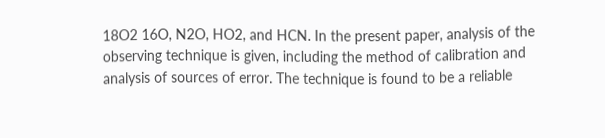18O2 16O, N2O, HO2, and HCN. In the present paper, analysis of the observing technique is given, including the method of calibration and analysis of sources of error. The technique is found to be a reliable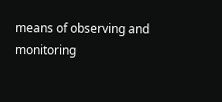means of observing and monitoring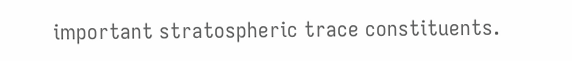important stratospheric trace constituents.